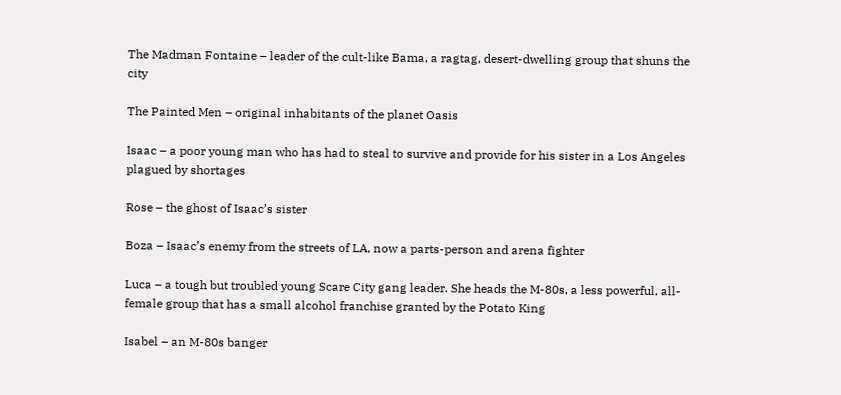The Madman Fontaine – leader of the cult-like Bama, a ragtag, desert-dwelling group that shuns the city

The Painted Men – original inhabitants of the planet Oasis

Isaac – a poor young man who has had to steal to survive and provide for his sister in a Los Angeles plagued by shortages

Rose – the ghost of Isaac’s sister

Boza – Isaac’s enemy from the streets of LA, now a parts-person and arena fighter

Luca – a tough but troubled young Scare City gang leader. She heads the M-80s, a less powerful, all-female group that has a small alcohol franchise granted by the Potato King

Isabel – an M-80s banger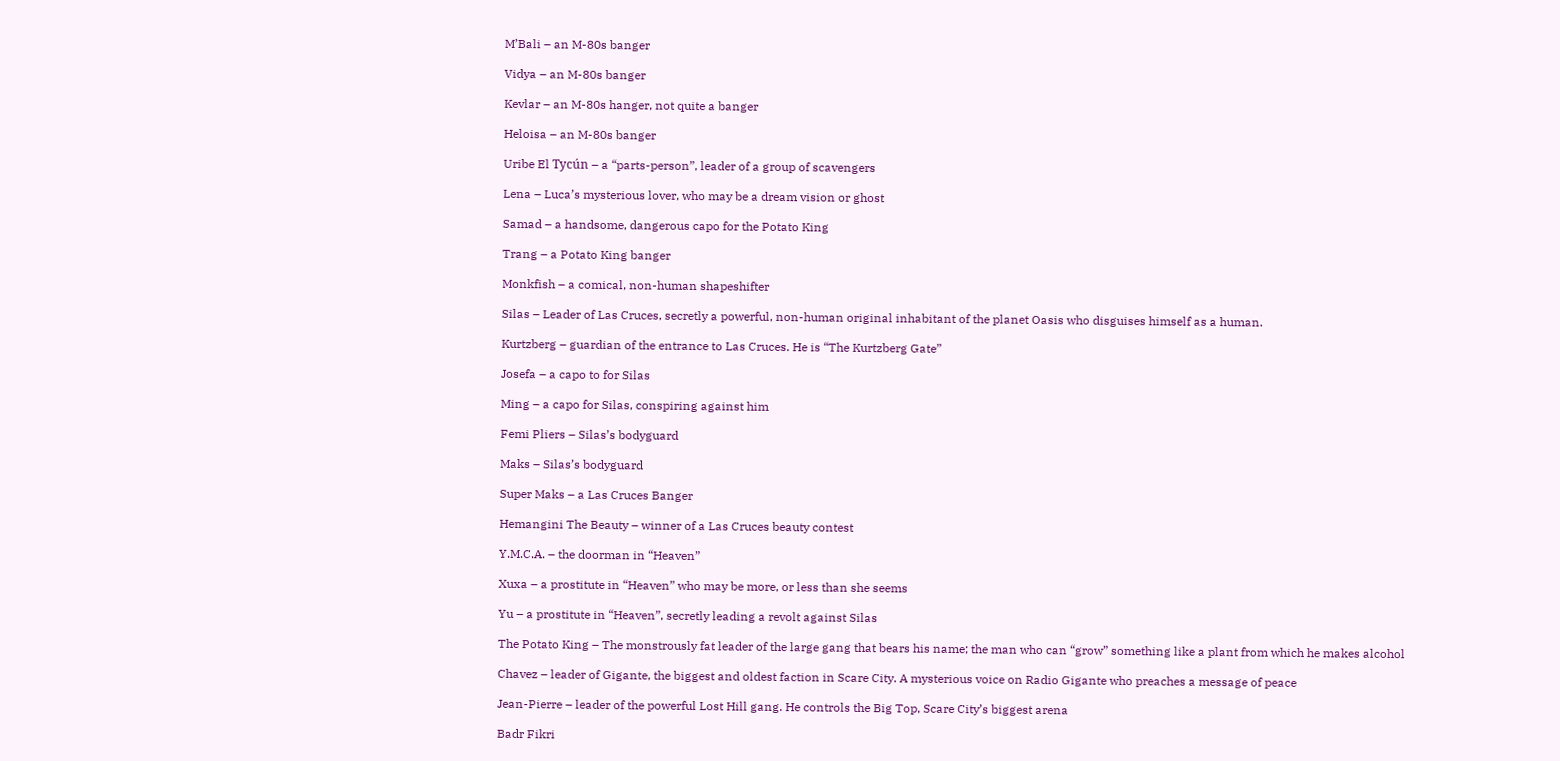M’Bali – an M-80s banger

Vidya – an M-80s banger

Kevlar – an M-80s hanger, not quite a banger

Heloisa – an M-80s banger

Uribe El Tycún – a “parts-person”, leader of a group of scavengers

Lena – Luca’s mysterious lover, who may be a dream vision or ghost

Samad – a handsome, dangerous capo for the Potato King

Trang – a Potato King banger

Monkfish – a comical, non-human shapeshifter

Silas – Leader of Las Cruces, secretly a powerful, non-human original inhabitant of the planet Oasis who disguises himself as a human.

Kurtzberg – guardian of the entrance to Las Cruces. He is “The Kurtzberg Gate”

Josefa – a capo to for Silas

Ming – a capo for Silas, conspiring against him

Femi Pliers – Silas’s bodyguard

Maks – Silas’s bodyguard

Super Maks – a Las Cruces Banger

Hemangini The Beauty – winner of a Las Cruces beauty contest

Y.M.C.A. – the doorman in “Heaven”

Xuxa – a prostitute in “Heaven” who may be more, or less than she seems

Yu – a prostitute in “Heaven”, secretly leading a revolt against Silas

The Potato King – The monstrously fat leader of the large gang that bears his name; the man who can “grow” something like a plant from which he makes alcohol

Chavez – leader of Gigante, the biggest and oldest faction in Scare City. A mysterious voice on Radio Gigante who preaches a message of peace

Jean-Pierre – leader of the powerful Lost Hill gang. He controls the Big Top, Scare City’s biggest arena

Badr Fikri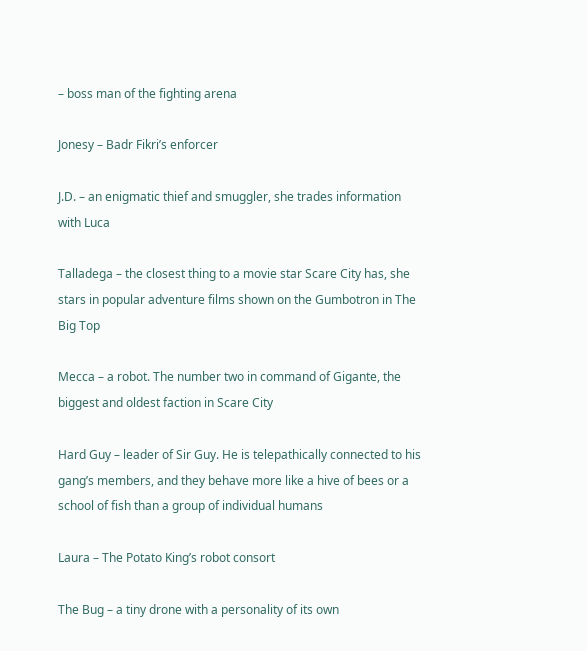– boss man of the fighting arena

Jonesy – Badr Fikri’s enforcer

J.D. – an enigmatic thief and smuggler, she trades information with Luca

Talladega – the closest thing to a movie star Scare City has, she stars in popular adventure films shown on the Gumbotron in The Big Top

Mecca – a robot. The number two in command of Gigante, the biggest and oldest faction in Scare City

Hard Guy – leader of Sir Guy. He is telepathically connected to his gang’s members, and they behave more like a hive of bees or a school of fish than a group of individual humans

Laura – The Potato King’s robot consort

The Bug – a tiny drone with a personality of its own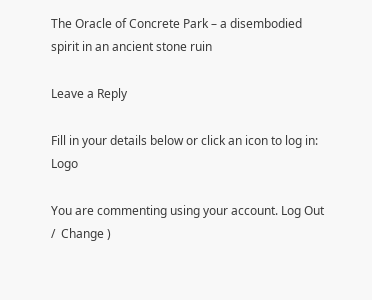The Oracle of Concrete Park – a disembodied spirit in an ancient stone ruin

Leave a Reply

Fill in your details below or click an icon to log in: Logo

You are commenting using your account. Log Out /  Change )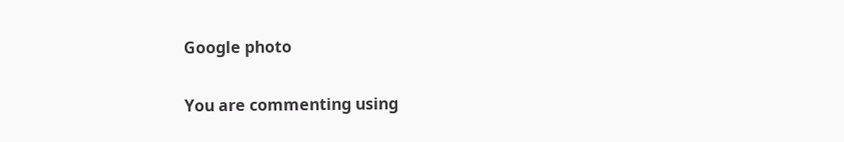Google photo

You are commenting using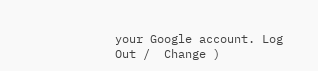your Google account. Log Out /  Change )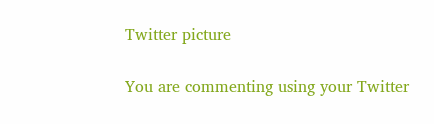Twitter picture

You are commenting using your Twitter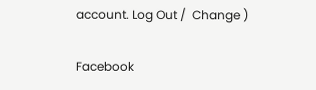account. Log Out /  Change )

Facebook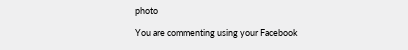photo

You are commenting using your Facebook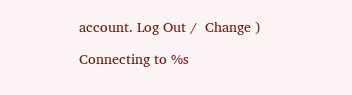account. Log Out /  Change )

Connecting to %s